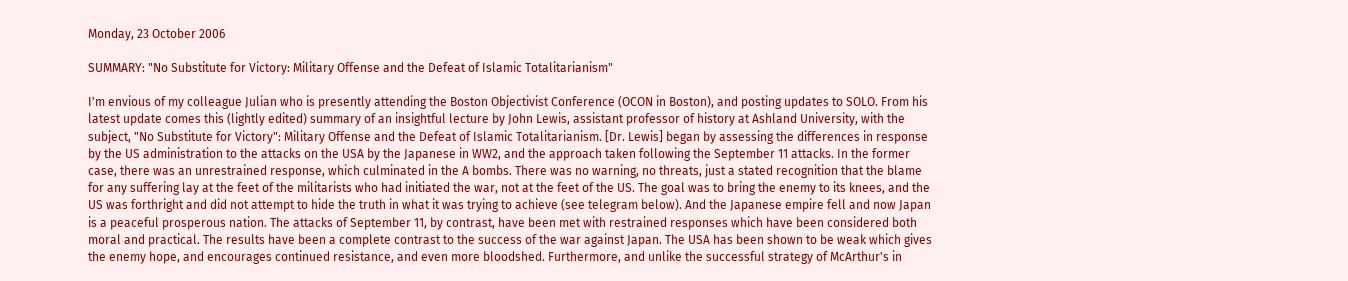Monday, 23 October 2006

SUMMARY: "No Substitute for Victory: Military Offense and the Defeat of Islamic Totalitarianism"

I'm envious of my colleague Julian who is presently attending the Boston Objectivist Conference (OCON in Boston), and posting updates to SOLO. From his latest update comes this (lightly edited) summary of an insightful lecture by John Lewis, assistant professor of history at Ashland University, with the subject, "No Substitute for Victory": Military Offense and the Defeat of Islamic Totalitarianism. [Dr. Lewis] began by assessing the differences in response by the US administration to the attacks on the USA by the Japanese in WW2, and the approach taken following the September 11 attacks. In the former case, there was an unrestrained response, which culminated in the A bombs. There was no warning, no threats, just a stated recognition that the blame for any suffering lay at the feet of the militarists who had initiated the war, not at the feet of the US. The goal was to bring the enemy to its knees, and the US was forthright and did not attempt to hide the truth in what it was trying to achieve (see telegram below). And the Japanese empire fell and now Japan is a peaceful prosperous nation. The attacks of September 11, by contrast, have been met with restrained responses which have been considered both moral and practical. The results have been a complete contrast to the success of the war against Japan. The USA has been shown to be weak which gives the enemy hope, and encourages continued resistance, and even more bloodshed. Furthermore, and unlike the successful strategy of McArthur's in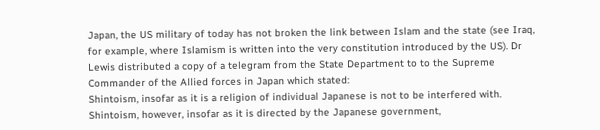Japan, the US military of today has not broken the link between Islam and the state (see Iraq, for example, where Islamism is written into the very constitution introduced by the US). Dr Lewis distributed a copy of a telegram from the State Department to to the Supreme Commander of the Allied forces in Japan which stated:
Shintoism, insofar as it is a religion of individual Japanese is not to be interfered with. Shintoism, however, insofar as it is directed by the Japanese government,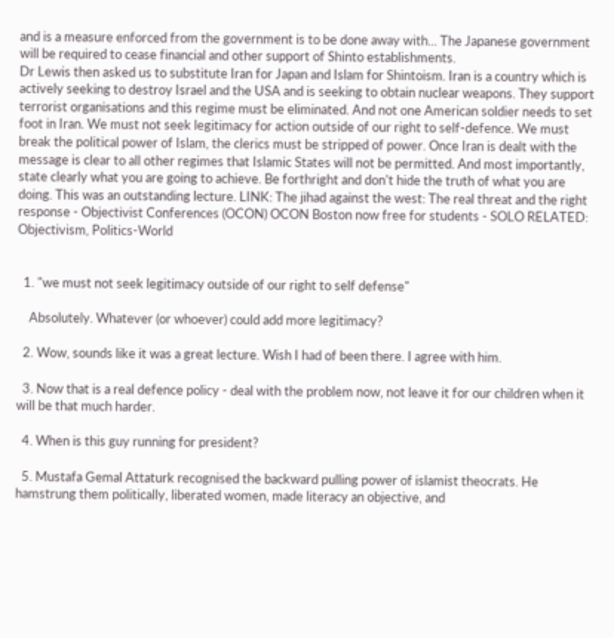and is a measure enforced from the government is to be done away with... The Japanese government will be required to cease financial and other support of Shinto establishments.
Dr Lewis then asked us to substitute Iran for Japan and Islam for Shintoism. Iran is a country which is actively seeking to destroy Israel and the USA and is seeking to obtain nuclear weapons. They support terrorist organisations and this regime must be eliminated. And not one American soldier needs to set foot in Iran. We must not seek legitimacy for action outside of our right to self-defence. We must break the political power of Islam, the clerics must be stripped of power. Once Iran is dealt with the message is clear to all other regimes that Islamic States will not be permitted. And most importantly, state clearly what you are going to achieve. Be forthright and don't hide the truth of what you are doing. This was an outstanding lecture. LINK: The jihad against the west: The real threat and the right response - Objectivist Conferences (OCON) OCON Boston now free for students - SOLO RELATED: Objectivism, Politics-World


  1. "we must not seek legitimacy outside of our right to self defense"

    Absolutely. Whatever (or whoever) could add more legitimacy?

  2. Wow, sounds like it was a great lecture. Wish I had of been there. I agree with him.

  3. Now that is a real defence policy - deal with the problem now, not leave it for our children when it will be that much harder.

  4. When is this guy running for president?

  5. Mustafa Gemal Attaturk recognised the backward pulling power of islamist theocrats. He hamstrung them politically, liberated women, made literacy an objective, and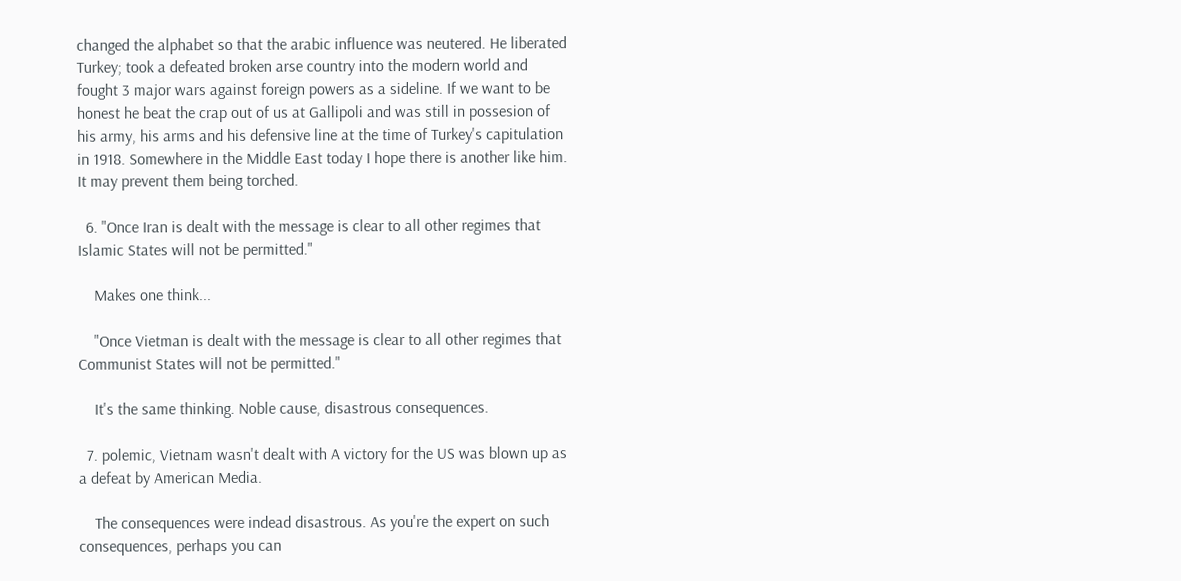changed the alphabet so that the arabic influence was neutered. He liberated Turkey; took a defeated broken arse country into the modern world and fought 3 major wars against foreign powers as a sideline. If we want to be honest he beat the crap out of us at Gallipoli and was still in possesion of his army, his arms and his defensive line at the time of Turkey's capitulation in 1918. Somewhere in the Middle East today I hope there is another like him. It may prevent them being torched.

  6. "Once Iran is dealt with the message is clear to all other regimes that Islamic States will not be permitted."

    Makes one think...

    "Once Vietman is dealt with the message is clear to all other regimes that Communist States will not be permitted."

    It's the same thinking. Noble cause, disastrous consequences.

  7. polemic, Vietnam wasn't dealt with A victory for the US was blown up as a defeat by American Media.

    The consequences were indead disastrous. As you're the expert on such consequences, perhaps you can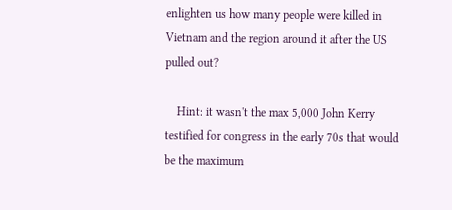enlighten us how many people were killed in Vietnam and the region around it after the US pulled out?

    Hint: it wasn't the max 5,000 John Kerry testified for congress in the early 70s that would be the maximum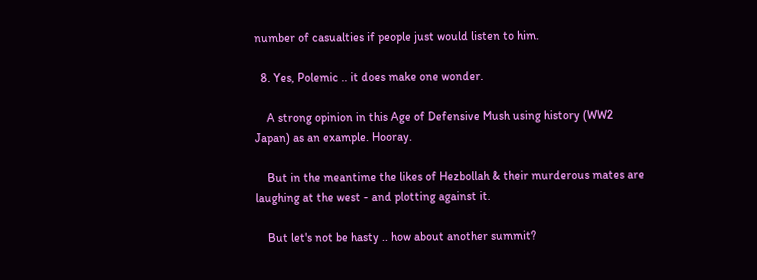number of casualties if people just would listen to him.

  8. Yes, Polemic .. it does make one wonder.

    A strong opinion in this Age of Defensive Mush using history (WW2 Japan) as an example. Hooray.

    But in the meantime the likes of Hezbollah & their murderous mates are laughing at the west - and plotting against it.

    But let's not be hasty .. how about another summit?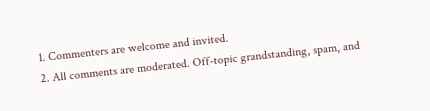1. Commenters are welcome and invited.
2. All comments are moderated. Off-topic grandstanding, spam, and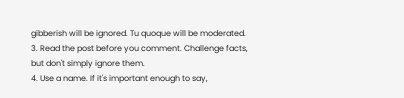gibberish will be ignored. Tu quoque will be moderated.
3. Read the post before you comment. Challenge facts, but don't simply ignore them.
4. Use a name. If it's important enough to say,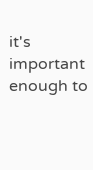it's important enough to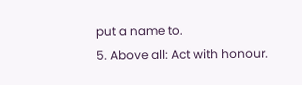put a name to.
5. Above all: Act with honour.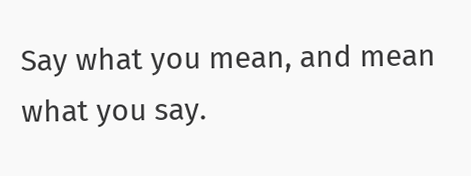Say what you mean, and mean what you say.